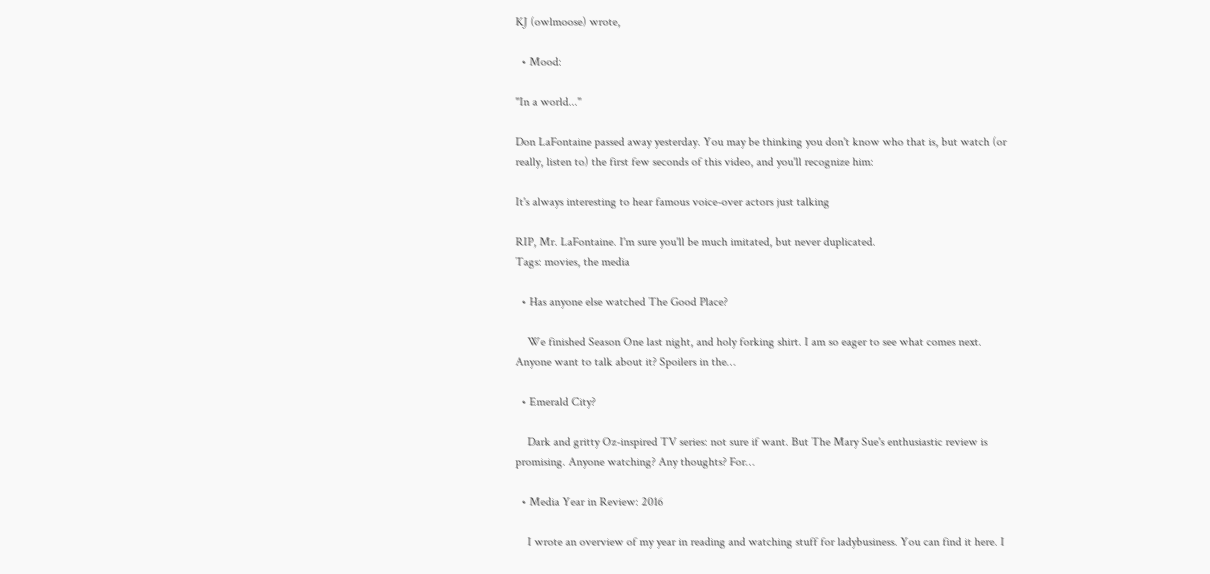KJ (owlmoose) wrote,

  • Mood:

"In a world..."

Don LaFontaine passed away yesterday. You may be thinking you don't know who that is, but watch (or really, listen to) the first few seconds of this video, and you'll recognize him:

It's always interesting to hear famous voice-over actors just talking

RIP, Mr. LaFontaine. I'm sure you'll be much imitated, but never duplicated.
Tags: movies, the media

  • Has anyone else watched The Good Place?

    We finished Season One last night, and holy forking shirt. I am so eager to see what comes next. Anyone want to talk about it? Spoilers in the…

  • Emerald City?

    Dark and gritty Oz-inspired TV series: not sure if want. But The Mary Sue's enthusiastic review is promising. Anyone watching? Any thoughts? For…

  • Media Year in Review: 2016

    I wrote an overview of my year in reading and watching stuff for ladybusiness. You can find it here. I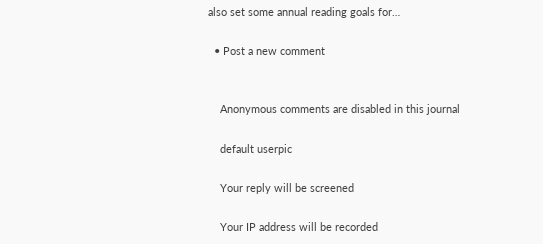also set some annual reading goals for…

  • Post a new comment


    Anonymous comments are disabled in this journal

    default userpic

    Your reply will be screened

    Your IP address will be recorded